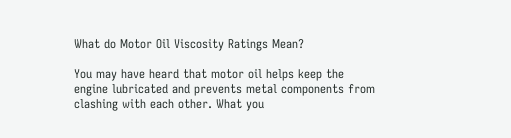What do Motor Oil Viscosity Ratings Mean?

You may have heard that motor oil helps keep the engine lubricated and prevents metal components from clashing with each other. What you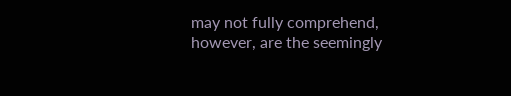may not fully comprehend, however, are the seemingly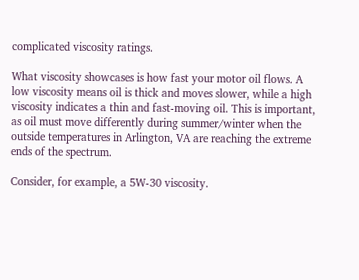complicated viscosity ratings.

What viscosity showcases is how fast your motor oil flows. A low viscosity means oil is thick and moves slower, while a high viscosity indicates a thin and fast-moving oil. This is important, as oil must move differently during summer/winter when the outside temperatures in Arlington, VA are reaching the extreme ends of the spectrum.

Consider, for example, a 5W-30 viscosity.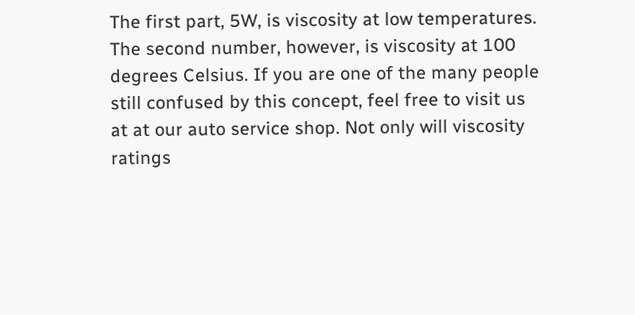The first part, 5W, is viscosity at low temperatures. The second number, however, is viscosity at 100 degrees Celsius. If you are one of the many people still confused by this concept, feel free to visit us at at our auto service shop. Not only will viscosity ratings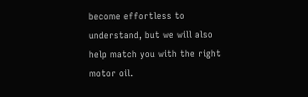become effortless to understand, but we will also help match you with the right motor oil.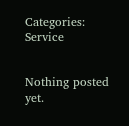Categories: Service


Nothing posted yet.